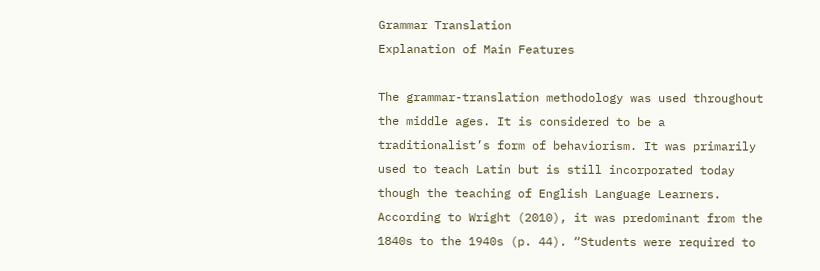Grammar Translation
Explanation of Main Features

The grammar-translation methodology was used throughout the middle ages. It is considered to be a traditionalist’s form of behaviorism. It was primarily used to teach Latin but is still incorporated today though the teaching of English Language Learners.
According to Wright (2010), it was predominant from the 1840s to the 1940s (p. 44). “Students were required to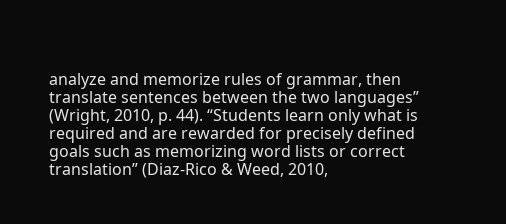analyze and memorize rules of grammar, then translate sentences between the two languages” (Wright, 2010, p. 44). “Students learn only what is required and are rewarded for precisely defined goals such as memorizing word lists or correct translation” (Diaz-Rico & Weed, 2010,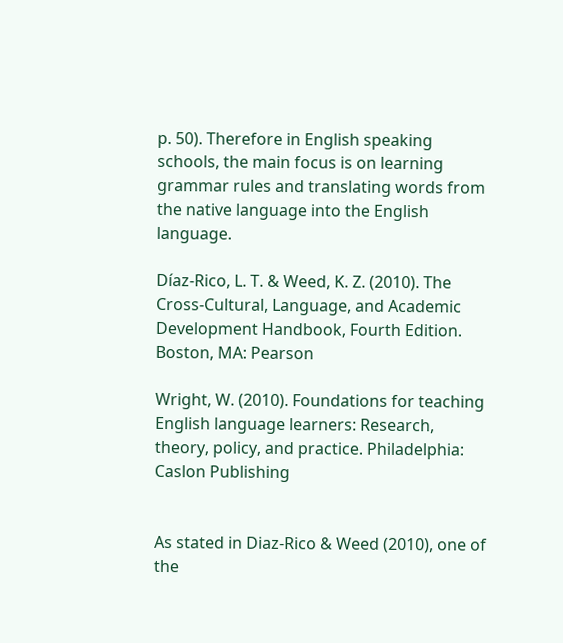p. 50). Therefore in English speaking schools, the main focus is on learning grammar rules and translating words from the native language into the English language.

Díaz-Rico, L. T. & Weed, K. Z. (2010). The Cross-Cultural, Language, and Academic Development Handbook, Fourth Edition. Boston, MA: Pearson

Wright, W. (2010). Foundations for teaching English language learners: Research, theory, policy, and practice. Philadelphia: Caslon Publishing


As stated in Diaz-Rico & Weed (2010), one of the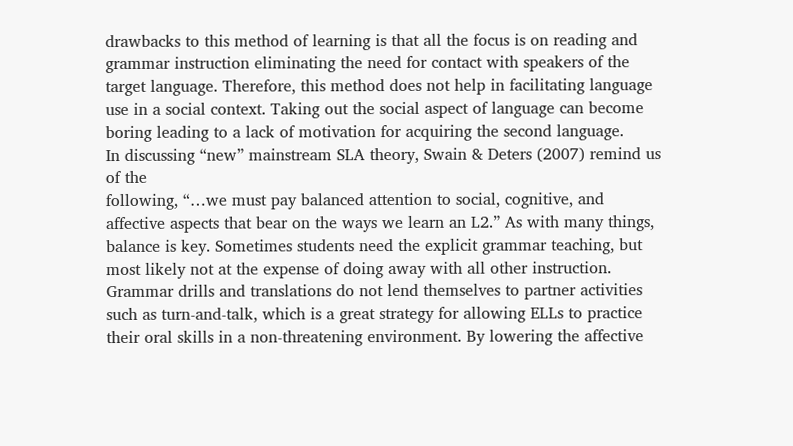drawbacks to this method of learning is that all the focus is on reading and grammar instruction eliminating the need for contact with speakers of the target language. Therefore, this method does not help in facilitating language use in a social context. Taking out the social aspect of language can become boring leading to a lack of motivation for acquiring the second language.
In discussing “new” mainstream SLA theory, Swain & Deters (2007) remind us of the
following, “…we must pay balanced attention to social, cognitive, and affective aspects that bear on the ways we learn an L2.” As with many things, balance is key. Sometimes students need the explicit grammar teaching, but most likely not at the expense of doing away with all other instruction. Grammar drills and translations do not lend themselves to partner activities such as turn-and-talk, which is a great strategy for allowing ELLs to practice their oral skills in a non-threatening environment. By lowering the affective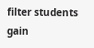filter students gain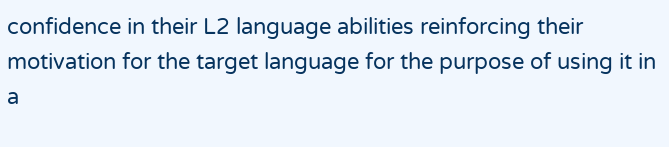confidence in their L2 language abilities reinforcing their motivation for the target language for the purpose of using it in a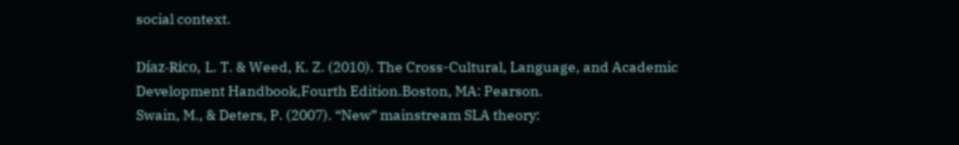social context.

Díaz-Rico, L. T. & Weed, K. Z. (2010). The Cross-Cultural, Language, and Academic
Development Handbook,Fourth Edition.Boston, MA: Pearson.
Swain, M., & Deters, P. (2007). “New” mainstream SLA theory: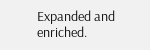Expanded and enriched.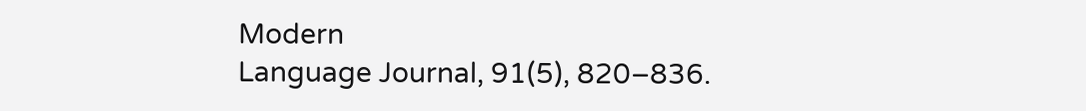Modern
Language Journal, 91(5), 820–836.